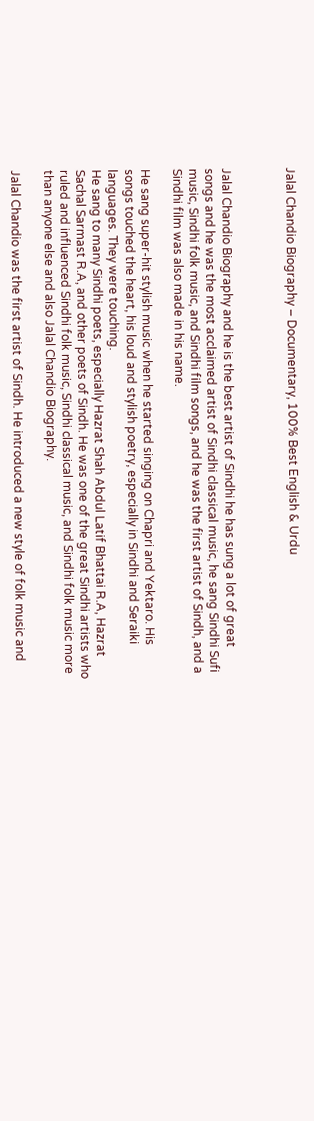Jalal Chandio Biography – Documentary, 100% Best English & Urdu



Jalal Chandio Biography and he is the best artist of Sindhi he has sung a lot of great songs and he was the most acclaimed artist of Sindhi classical music, he sang Sindhi Sufi music, Sindhi folk music, and Sindhi film songs, and he was the first artist of Sindh, and a Sindhi film was also made in his name.

He sang super-hit stylish music when he started singing on Chapri and Yektaro. His songs touched the heart, his loud and stylish poetry, especially in Sindhi and Seraiki languages. They were touching.
He sang to many Sindhi poets, especially Hazrat Shah Abdul Latif Bhattai R.A, Hazrat Sachal Sarmast R.A, and other poets of Sindh. He was one of the great Sindhi artists who ruled and influenced Sindhi folk music, Sindhi classical music, and Sindhi folk music more than anyone else and also Jalal Chandio Biography.

Jalal Chandio was the first artist of Sindh. He introduced a new style of folk music and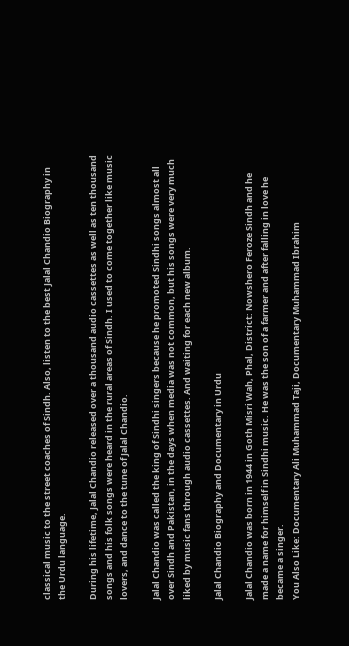classical music to the street coaches of Sindh. Also, listen to the best Jalal Chandio Biography in the Urdu language.

During his lifetime, Jalal Chandio released over a thousand audio cassettes as well as ten thousand songs and his folk songs were heard in the rural areas of Sindh. I used to come together like music lovers, and dance to the tune of Jalal Chandio.

Jalal Chandio was called the king of Sindhi singers because he promoted Sindhi songs almost all over Sindh and Pakistan, in the days when media was not common, but his songs were very much liked by music fans through audio cassettes. And waiting for each new album.

Jalal Chandio Biography and Documentary in Urdu

Jalal Chandio was born in 1944 in Goth Misri Wah, Phal, District: Nowshero Feroze Sindh and he made a name for himself in Sindhi music. He was the son of a farmer and after falling in love he became a singer.
You Also Like: Documentary Ali Muhammad Taji, Documentary Muhammad Ibrahim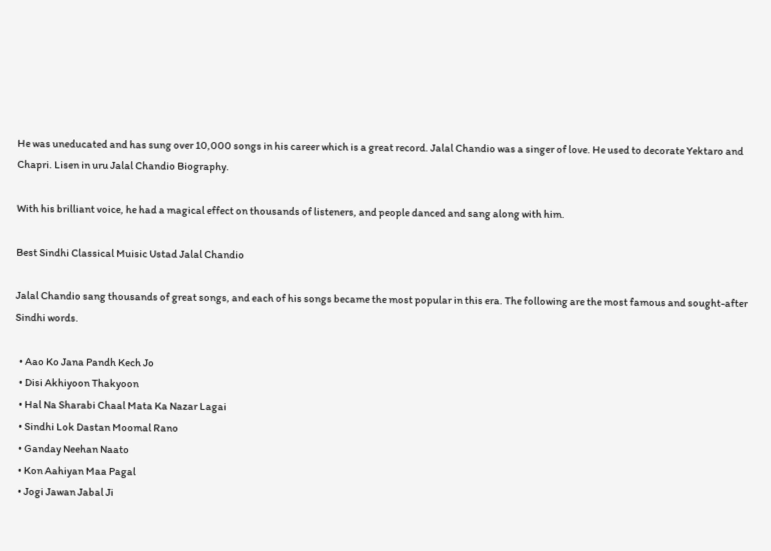He was uneducated and has sung over 10,000 songs in his career which is a great record. Jalal Chandio was a singer of love. He used to decorate Yektaro and Chapri. Lisen in uru Jalal Chandio Biography.

With his brilliant voice, he had a magical effect on thousands of listeners, and people danced and sang along with him.

Best Sindhi Classical Muisic Ustad Jalal Chandio

Jalal Chandio sang thousands of great songs, and each of his songs became the most popular in this era. The following are the most famous and sought-after Sindhi words.

  • Aao Ko Jana Pandh Kech Jo
  • Disi Akhiyoon Thakyoon
  • Hal Na Sharabi Chaal Mata Ka Nazar Lagai
  • Sindhi Lok Dastan Moomal Rano
  • Ganday Neehan Naato
  • Kon Aahiyan Maa Pagal
  • Jogi Jawan Jabal Ji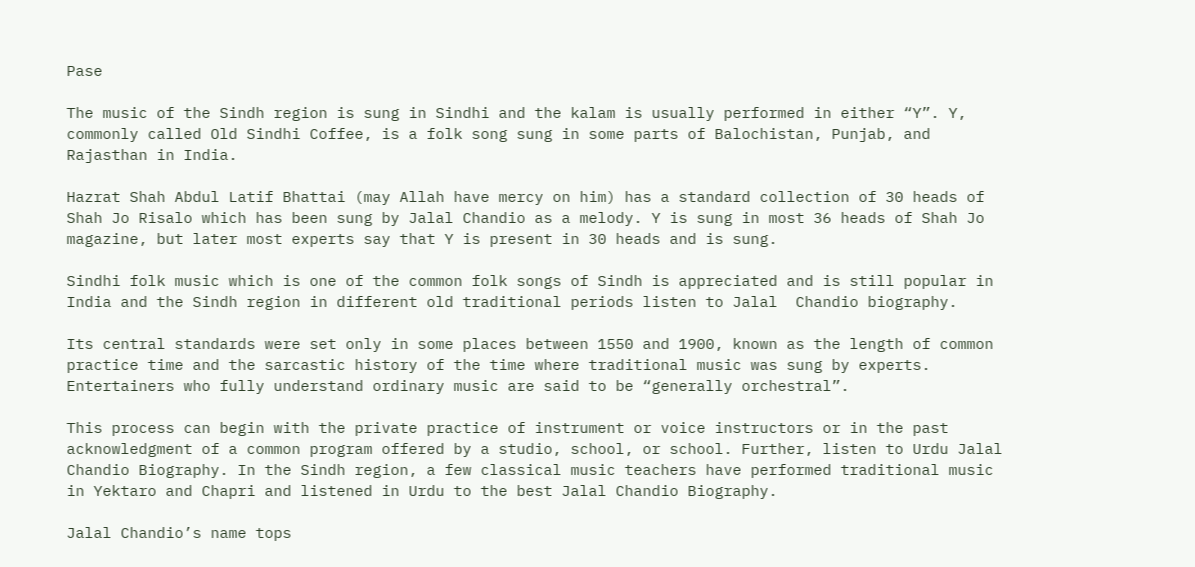Pase

The music of the Sindh region is sung in Sindhi and the kalam is usually performed in either “Y”. Y, commonly called Old Sindhi Coffee, is a folk song sung in some parts of Balochistan, Punjab, and Rajasthan in India.

Hazrat Shah Abdul Latif Bhattai (may Allah have mercy on him) has a standard collection of 30 heads of Shah Jo Risalo which has been sung by Jalal Chandio as a melody. Y is sung in most 36 heads of Shah Jo magazine, but later most experts say that Y is present in 30 heads and is sung.

Sindhi folk music which is one of the common folk songs of Sindh is appreciated and is still popular in India and the Sindh region in different old traditional periods listen to Jalal  Chandio biography.

Its central standards were set only in some places between 1550 and 1900, known as the length of common practice time and the sarcastic history of the time where traditional music was sung by experts. Entertainers who fully understand ordinary music are said to be “generally orchestral”.

This process can begin with the private practice of instrument or voice instructors or in the past acknowledgment of a common program offered by a studio, school, or school. Further, listen to Urdu Jalal Chandio Biography. In the Sindh region, a few classical music teachers have performed traditional music in Yektaro and Chapri and listened in Urdu to the best Jalal Chandio Biography.

Jalal Chandio’s name tops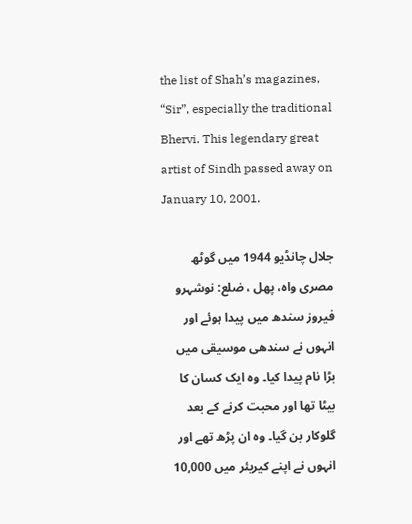the list of Shah’s magazines, “Sir”, especially the traditional Bhervi. This legendary great artist of Sindh passed away on January 10, 2001.

جلال چانڈیو 1944 میں گوٹھ مصری واہ، پھل ، ضلع: نوشہرو فیروز سندھ میں پیدا ہوئے اور انہوں نے سندھی موسیقی میں بڑا نام پیدا کیا۔ وہ ایک کسان کا بیٹا تھا اور محبت کرنے کے بعد گلوکار بن گیا۔ وہ ان پڑھ تھے اور انہوں نے اپنے کیریئر میں 10,000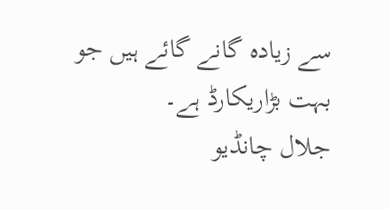سے زیادہ گانے گائے ہیں جو بہت بڑاریکارڈ ہے۔
جلال چانڈیو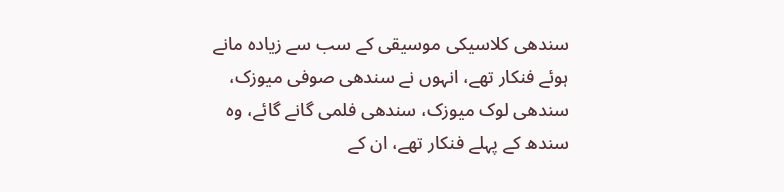سندھی کلاسیکی موسیقی کے سب سے زیادہ مانے  ہوئے فنکار تھے، انہوں نے سندھی صوفی میوزک، سندھی لوک میوزک، سندھی فلمی گانے گائے، وہ سندھ کے پہلے فنکار تھے، ان کے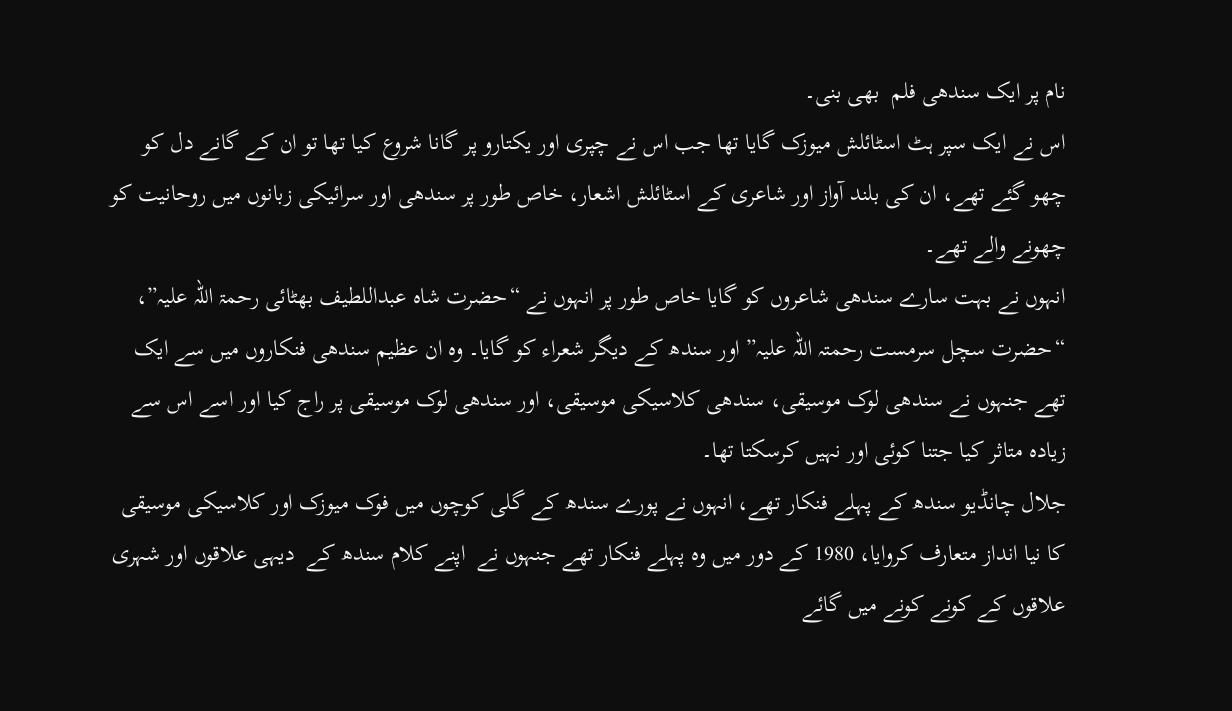نام پر ایک سندھی فلم  بھی بنی۔
اس نے ایک سپر ہٹ اسٹائلش میوزک گایا تھا جب اس نے چپری اور یکتارو پر گانا شروع کیا تھا تو ان کے گانے دل کو چھو گئے تھے، ان کی بلند آواز اور شاعری کے اسٹائلش اشعار، خاص طور پر سندھی اور سرائیکی زبانوں میں روحانیت کو چھونے والے تھے۔
انہوں نے بہت سارے سندھی شاعروں کو گایا خاص طور پر انہوں نے “حضرت شاہ عبداللطیف بھٹائی رحمۃ اللہ علیہ”، “حضرت سچل سرمست رحمتہ اللہ علیہ” اور سندھ کے دیگر شعراء کو گایا۔ وہ ان عظیم سندھی فنکاروں میں سے ایک تھے جنہوں نے سندھی لوک موسیقی، سندھی کلاسیکی موسیقی، اور سندھی لوک موسیقی پر راج کیا اور اسے اس سے زیادہ متاثر کیا جتنا کوئی اور نہیں کرسکتا تھا۔
جلال چانڈیو سندھ کے پہلے فنکار تھے، انہوں نے پورے سندھ کے گلی کوچوں میں فوک میوزک اور کلاسیکی موسیقی کا نیا انداز متعارف کروایا، 1980 کے دور میں وہ پہلے فنکار تھے جنہوں نے  اپنے کلام سندھ کے  دیہی علاقوں اور شہری علاقوں کے کونے کونے میں گائے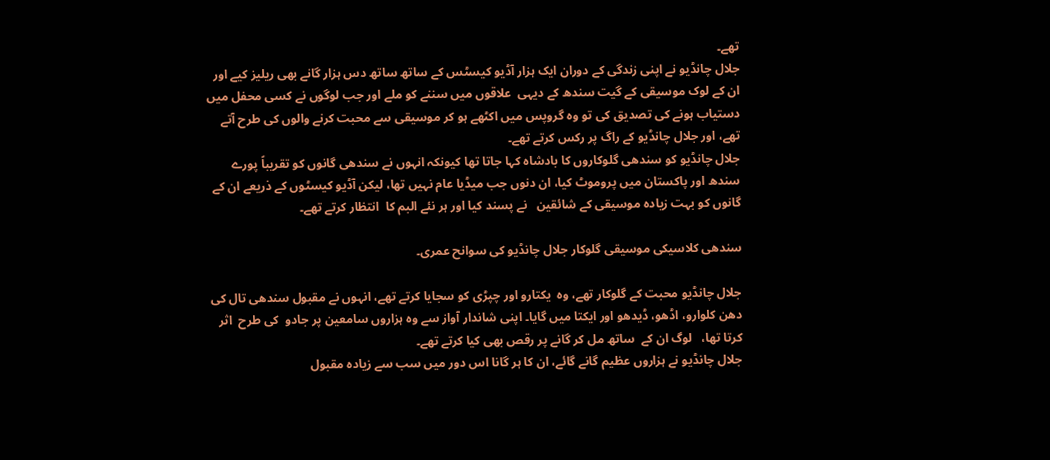تھے۔
جلال چانڈیو نے اپنی زندگی کے دوران ایک ہزار آڈیو کیسٹس کے ساتھ ساتھ دس ہزار گانے بھی ریلیز کیے اور ان کے لوک موسیقی کے گیت سندھ کے دیہی  علاقوں میں سننے کو ملے اور جب لوگوں نے کسی محفل میں دستیاب ہونے کی تصدیق کی تو وہ گروپس میں اکٹھے ہو کر موسیقی سے محبت کرنے والوں کی طرح آتے تھے، اور جلال چانڈیو کے راگ پر رکس کرتے تھے۔
جلال چانڈیو کو سندھی گلوکاروں کا بادشاہ کہا جاتا تھا کیونکہ انہوں نے سندھی گانوں کو تقریباً پورے سندھ اور پاکستان میں پروموٹ کیا، ان دنوں جب میڈیا عام نہیں تھا، لیکن آڈیو کیسٹوں کے ذریعے ان کے گانوں کو بہت زیادہ موسیقی کے شائقین   نے پسند کیا اور ہر نئے البم کا  انتظار کرتے تھے۔

سندھی کلاسیکی موسیقی گلوکار جلال چانڈیو کی سوانح عمری۔

جلال چانڈیو محبت کے گلوکار تھے، وہ  یکتارو اور چپڑی کو سجایا کرتے تھے، انہوں نے مقبول سندھی تال کی دھن کلوارو، اڈھو، ڈیدھو اور ایکتا میں گایا۔ اپنی شاندار آواز سے وہ ہزاروں سامعین پر جادو  کی طرح  اثر کرتا تھا،   لوگ ان کے  ساتھ مل کر گانے پر رقص بھی کیا کرتے تھے۔
جلال چانڈیو نے ہزاروں عظیم گانے گائے، ان کا ہر گانا اس دور میں سب سے زیادہ مقبول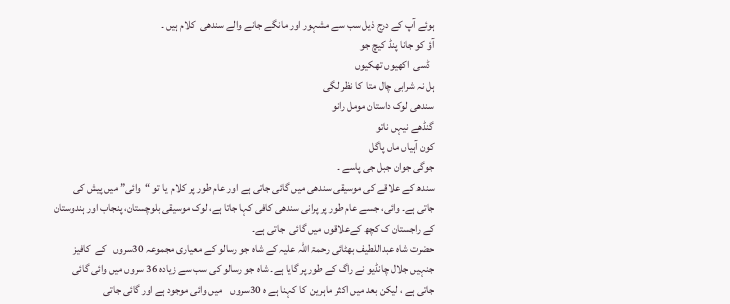ہوئے آپ کے درج ذیل سب سے مشہور اور مانگے جانے والے سندھی  کلام ہیں ۔
آؤ کو جانا پنڈ کیچ جو
  ڈسی  اکھیوں تھکیوں
ہل نہ شرابی چال متا  کا نظر لگی
سندھی لوک داستان مومل رانو
گنڈھے نیہں ناتو
کون آہیاں ماں پاگل
جوگی جوان جبل جی پاسے ۔
سندھ کے علاقے کی موسیقی سندھی میں گائی جاتی ہے اور عام طور پر کلام  یا تو “وائی” میں پیش کی جاتی ہے۔ وائی، جسے عام طور پر پرانی سندھی کافی کہا جاتا ہے، لوک موسیقی بلوچستان، پنجاب اور ہندوستان کے راجستان ک کچھ کےعلاقوں میں گائی  جاتی ہے۔
حضرت شاہ عبداللطیف بھٹائی رحمۃ اللہ علیہ کے شاہ جو رسالو کے معیاری مجموعہ 30سروں   کے  کافیز جنہیں جلال چانڈیو نے راگ کے طور پر گایا ہے۔ شاہ جو رسالو کی سب سے زیادہ 36 سروں میں وائی گائی جاتی ہے ، لیکن بعد میں اکثر ماہرین  کا کہنا ہے ہ 30سروں    میں وائی موجود ہے اور گائی جاتی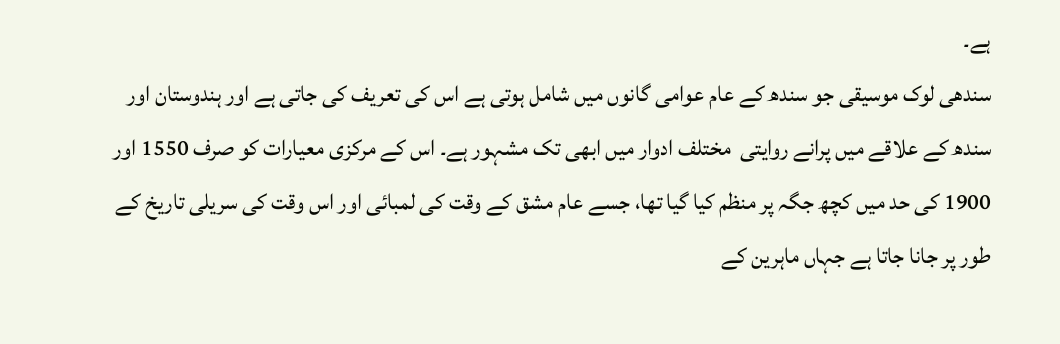ہے۔
سندھی لوک موسیقی جو سندھ کے عام عوامی گانوں میں شامل ہوتی ہے اس کی تعریف کی جاتی ہے اور ہندوستان اور سندھ کے علاقے میں پرانے روایتی  مختلف ادوار میں ابھی تک مشہور ہے۔ اس کے مرکزی معیارات کو صرف 1550 اور 1900 کی حد میں کچھ جگہ پر منظم کیا گیا تھا، جسے عام مشق کے وقت کی لمبائی اور اس وقت کی سریلی تاریخ کے طور پر جانا جاتا ہے جہاں ماہرین کے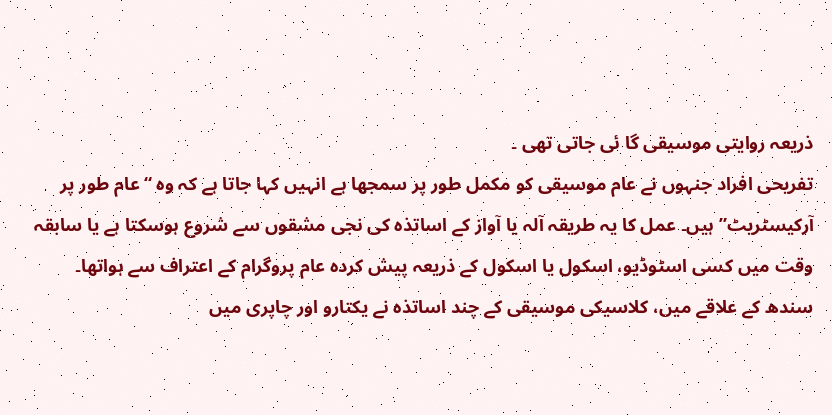ذریعہ روایتی موسیقی گا ئی جاتی تھی ۔
تفریحی افراد جنہوں نے عام موسیقی کو مکمل طور پر سمجھا ہے انہیں کہا جاتا ہے کہ وہ “عام طور پر آرکیسٹریٹ” ہیں۔ عمل کا یہ طریقہ آلہ یا آواز کے اساتذہ کی نجی مشقوں سے شروع ہوسکتا ہے یا سابقہ وقت میں کسی اسٹوڈیو، اسکول یا اسکول کے ذریعہ پیش کردہ عام پروگرام کے اعتراف سے ہواتھا۔
سندھ کے علاقے میں، کلاسیکی موسیقی کے چند اساتذہ نے یکتارو اور چاپری میں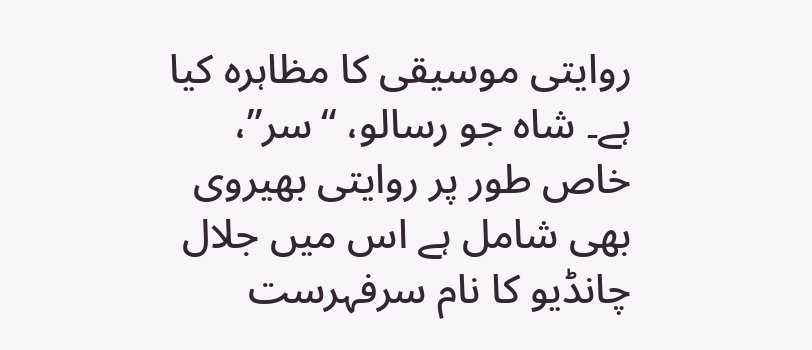روایتی موسیقی کا مظاہرہ کیا ہے۔ شاہ جو رسالو، “سر”، خاص طور پر روایتی بھیروی بھی شامل ہے اس میں جلال چانڈیو کا نام سرفہرست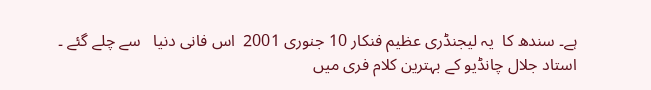ہے۔ سندھ کا  یہ لیجنڈری عظیم فنکار 10 جنوری 2001  اس فانی دنیا   سے چلے گئے ۔
استاد جلال چانڈیو کے بہترین کلام فری میں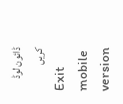ڈائون لوڈ کریں
Exit mobile version